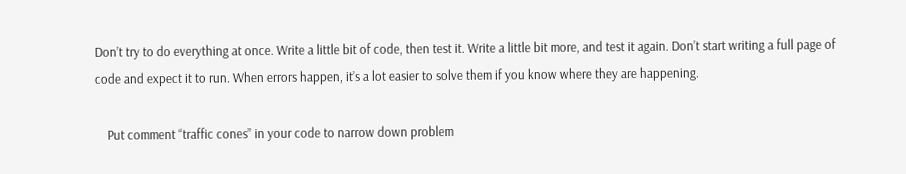Don’t try to do everything at once. Write a little bit of code, then test it. Write a little bit more, and test it again. Don’t start writing a full page of code and expect it to run. When errors happen, it’s a lot easier to solve them if you know where they are happening.

    Put comment “traffic cones” in your code to narrow down problem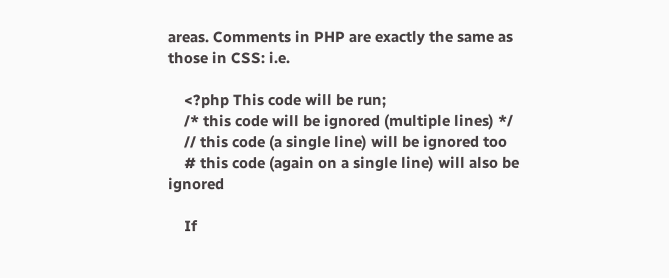areas. Comments in PHP are exactly the same as those in CSS: i.e.

    <?php This code will be run;
    /* this code will be ignored (multiple lines) */
    // this code (a single line) will be ignored too
    # this code (again on a single line) will also be ignored

    If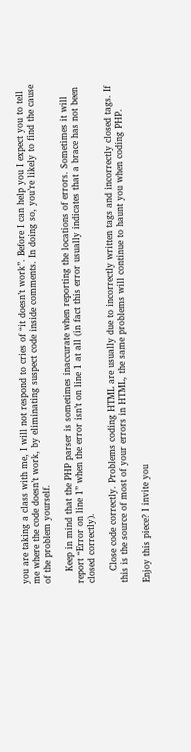you are taking a class with me, I will not respond to cries of “it doesn’t work”. Before I can help you I expect you to tell me where the code doesn’t work, by eliminating suspect code inside comments. In doing so, you’re likely to find the cause of the problem yourself.

    Keep in mind that the PHP parser is sometimes inaccurate when reporting the locations of errors. Sometimes it will report “Error on line 1” when the error isn’t on line 1 at all (in fact this error usually indicates that a brace has not been closed correctly).

    Close code correctly. Problems coding HTML are usually due to incorrectly written tags and incorrectly closed tags. If this is the source of most of your errors in HTML, the same problems will continue to haunt you when coding PHP.

Enjoy this piece? I invite you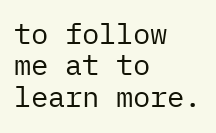to follow me at to learn more.